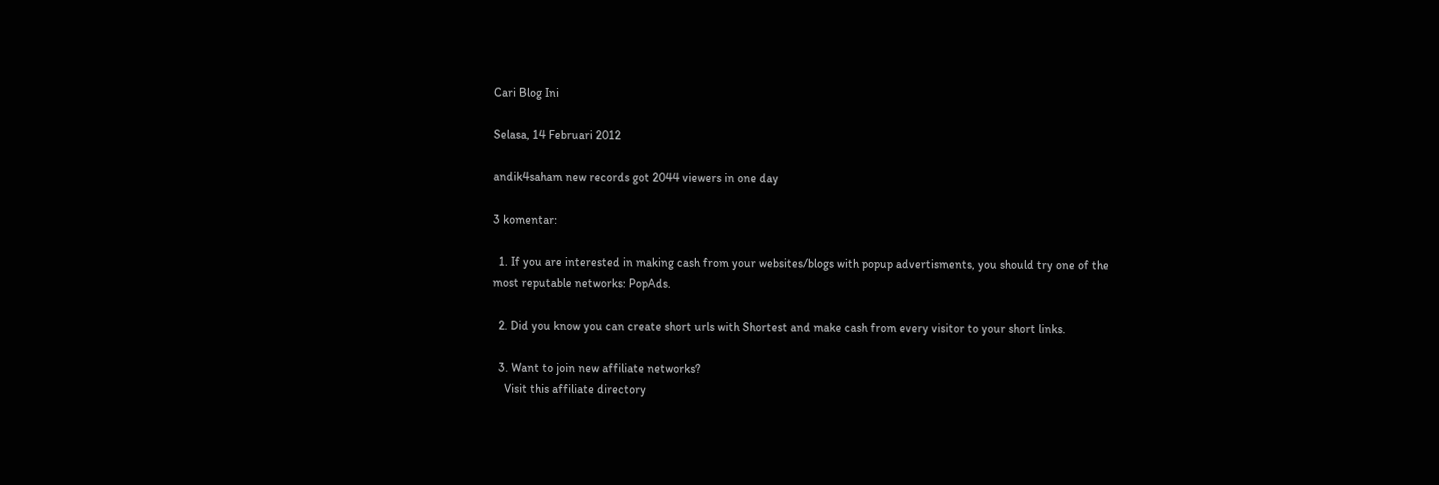Cari Blog Ini

Selasa, 14 Februari 2012

andik4saham new records got 2044 viewers in one day

3 komentar:

  1. If you are interested in making cash from your websites/blogs with popup advertisments, you should try one of the most reputable networks: PopAds.

  2. Did you know you can create short urls with Shortest and make cash from every visitor to your short links.

  3. Want to join new affiliate networks?
    Visit this affiliate directory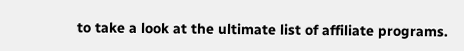to take a look at the ultimate list of affiliate programs.